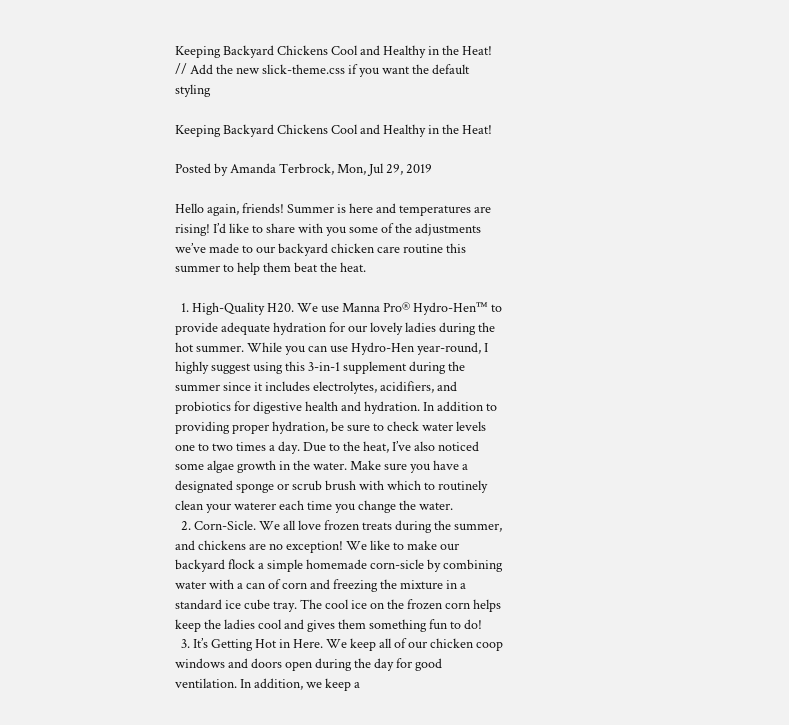Keeping Backyard Chickens Cool and Healthy in the Heat!
// Add the new slick-theme.css if you want the default styling

Keeping Backyard Chickens Cool and Healthy in the Heat!

Posted by Amanda Terbrock, Mon, Jul 29, 2019

Hello again, friends! Summer is here and temperatures are rising! I’d like to share with you some of the adjustments we’ve made to our backyard chicken care routine this summer to help them beat the heat.

  1. High-Quality H20. We use Manna Pro® Hydro-Hen™ to provide adequate hydration for our lovely ladies during the hot summer. While you can use Hydro-Hen year-round, I highly suggest using this 3-in-1 supplement during the summer since it includes electrolytes, acidifiers, and probiotics for digestive health and hydration. In addition to providing proper hydration, be sure to check water levels one to two times a day. Due to the heat, I’ve also noticed some algae growth in the water. Make sure you have a designated sponge or scrub brush with which to routinely clean your waterer each time you change the water.
  2. Corn-Sicle. We all love frozen treats during the summer, and chickens are no exception! We like to make our backyard flock a simple homemade corn-sicle by combining water with a can of corn and freezing the mixture in a standard ice cube tray. The cool ice on the frozen corn helps keep the ladies cool and gives them something fun to do!
  3. It’s Getting Hot in Here. We keep all of our chicken coop windows and doors open during the day for good ventilation. In addition, we keep a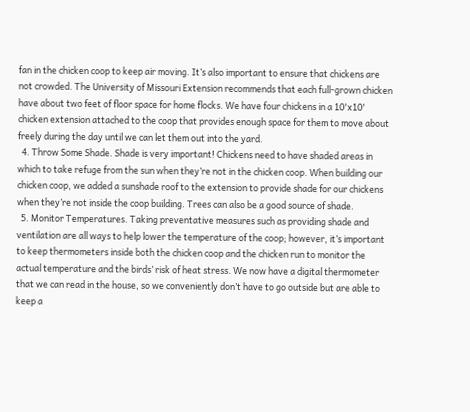fan in the chicken coop to keep air moving. It’s also important to ensure that chickens are not crowded. The University of Missouri Extension recommends that each full-grown chicken have about two feet of floor space for home flocks. We have four chickens in a 10'x10' chicken extension attached to the coop that provides enough space for them to move about freely during the day until we can let them out into the yard.
  4. Throw Some Shade. Shade is very important! Chickens need to have shaded areas in which to take refuge from the sun when they’re not in the chicken coop. When building our chicken coop, we added a sunshade roof to the extension to provide shade for our chickens when they’re not inside the coop building. Trees can also be a good source of shade.
  5. Monitor Temperatures. Taking preventative measures such as providing shade and ventilation are all ways to help lower the temperature of the coop; however, it’s important to keep thermometers inside both the chicken coop and the chicken run to monitor the actual temperature and the birds’ risk of heat stress. We now have a digital thermometer that we can read in the house, so we conveniently don’t have to go outside but are able to keep a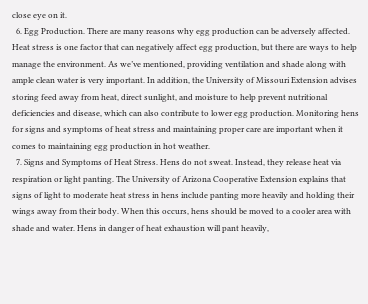close eye on it.
  6. Egg Production. There are many reasons why egg production can be adversely affected. Heat stress is one factor that can negatively affect egg production, but there are ways to help manage the environment. As we’ve mentioned, providing ventilation and shade along with ample clean water is very important. In addition, the University of Missouri Extension advises storing feed away from heat, direct sunlight, and moisture to help prevent nutritional deficiencies and disease, which can also contribute to lower egg production. Monitoring hens for signs and symptoms of heat stress and maintaining proper care are important when it comes to maintaining egg production in hot weather.
  7. Signs and Symptoms of Heat Stress. Hens do not sweat. Instead, they release heat via respiration or light panting. The University of Arizona Cooperative Extension explains that signs of light to moderate heat stress in hens include panting more heavily and holding their wings away from their body. When this occurs, hens should be moved to a cooler area with shade and water. Hens in danger of heat exhaustion will pant heavily,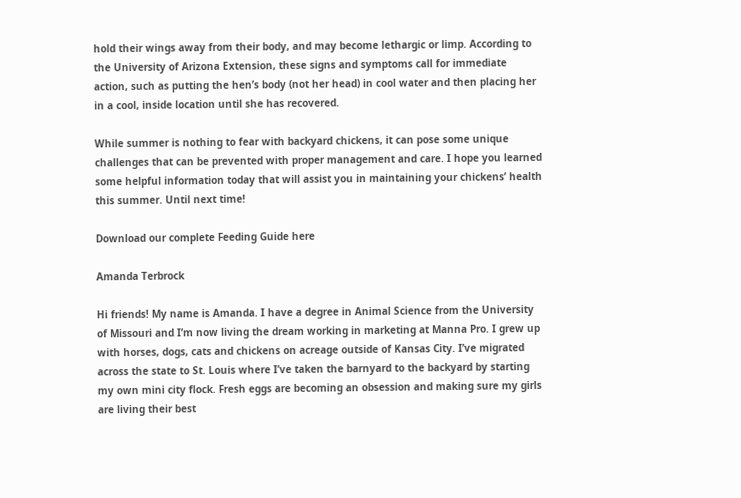hold their wings away from their body, and may become lethargic or limp. According to the University of Arizona Extension, these signs and symptoms call for immediate action, such as putting the hen’s body (not her head) in cool water and then placing her in a cool, inside location until she has recovered.

While summer is nothing to fear with backyard chickens, it can pose some unique challenges that can be prevented with proper management and care. I hope you learned some helpful information today that will assist you in maintaining your chickens’ health this summer. Until next time!

Download our complete Feeding Guide here

Amanda Terbrock

Hi friends! My name is Amanda. I have a degree in Animal Science from the University of Missouri and I’m now living the dream working in marketing at Manna Pro. I grew up with horses, dogs, cats and chickens on acreage outside of Kansas City. I’ve migrated across the state to St. Louis where I’ve taken the barnyard to the backyard by starting my own mini city flock. Fresh eggs are becoming an obsession and making sure my girls are living their best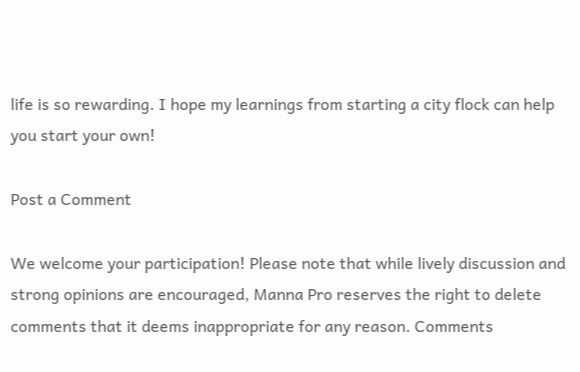life is so rewarding. I hope my learnings from starting a city flock can help you start your own!

Post a Comment

We welcome your participation! Please note that while lively discussion and strong opinions are encouraged, Manna Pro reserves the right to delete comments that it deems inappropriate for any reason. Comments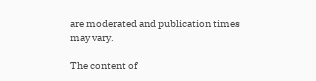are moderated and publication times may vary.

The content of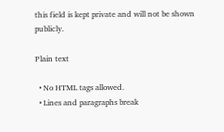this field is kept private and will not be shown publicly.

Plain text

  • No HTML tags allowed.
  • Lines and paragraphs break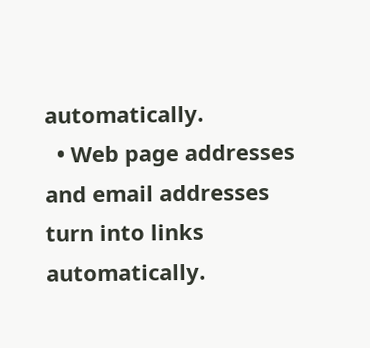automatically.
  • Web page addresses and email addresses turn into links automatically.